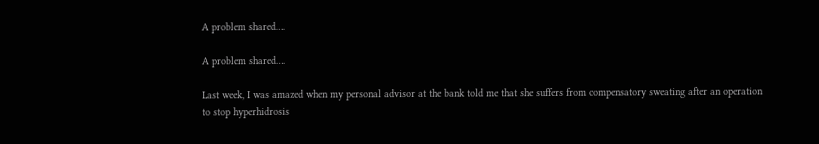A problem shared….

A problem shared….

Last week, I was amazed when my personal advisor at the bank told me that she suffers from compensatory sweating after an operation to stop hyperhidrosis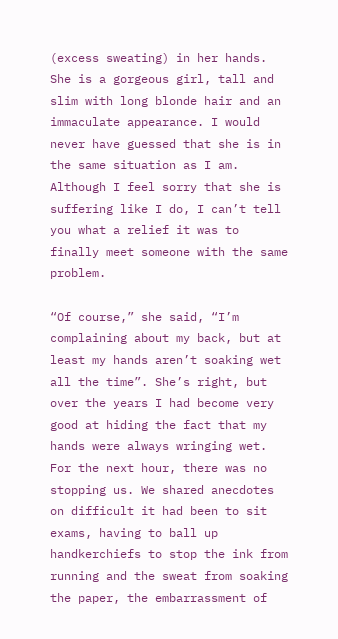(excess sweating) in her hands. She is a gorgeous girl, tall and slim with long blonde hair and an immaculate appearance. I would never have guessed that she is in the same situation as I am. Although I feel sorry that she is suffering like I do, I can’t tell you what a relief it was to finally meet someone with the same problem.

“Of course,” she said, “I’m complaining about my back, but at least my hands aren’t soaking wet all the time”. She’s right, but over the years I had become very good at hiding the fact that my hands were always wringing wet. For the next hour, there was no stopping us. We shared anecdotes on difficult it had been to sit exams, having to ball up handkerchiefs to stop the ink from running and the sweat from soaking the paper, the embarrassment of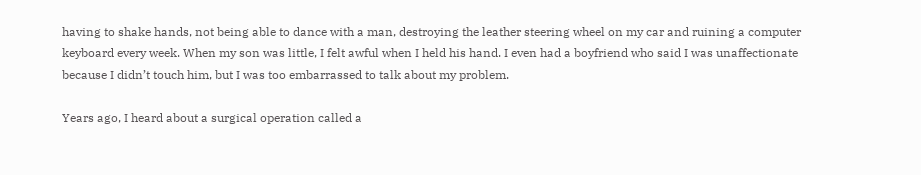having to shake hands, not being able to dance with a man, destroying the leather steering wheel on my car and ruining a computer keyboard every week. When my son was little, I felt awful when I held his hand. I even had a boyfriend who said I was unaffectionate because I didn’t touch him, but I was too embarrassed to talk about my problem.

Years ago, I heard about a surgical operation called a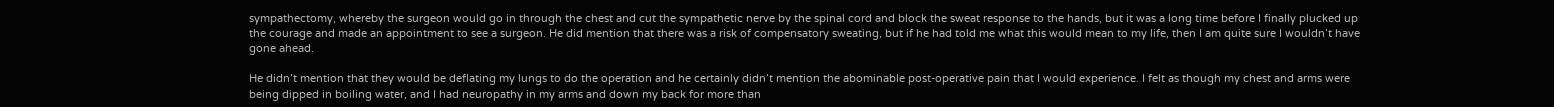sympathectomy, whereby the surgeon would go in through the chest and cut the sympathetic nerve by the spinal cord and block the sweat response to the hands, but it was a long time before I finally plucked up the courage and made an appointment to see a surgeon. He did mention that there was a risk of compensatory sweating, but if he had told me what this would mean to my life, then I am quite sure I wouldn’t have gone ahead.

He didn’t mention that they would be deflating my lungs to do the operation and he certainly didn’t mention the abominable post-operative pain that I would experience. I felt as though my chest and arms were being dipped in boiling water, and I had neuropathy in my arms and down my back for more than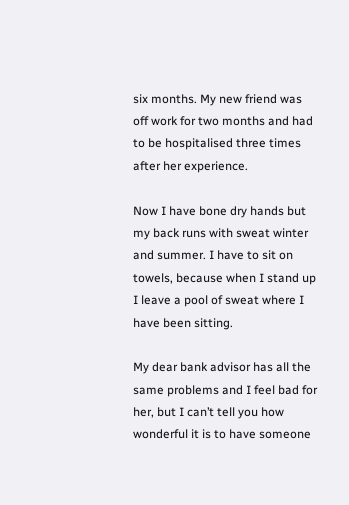six months. My new friend was off work for two months and had to be hospitalised three times after her experience.

Now I have bone dry hands but my back runs with sweat winter and summer. I have to sit on towels, because when I stand up I leave a pool of sweat where I have been sitting.

My dear bank advisor has all the same problems and I feel bad for her, but I can’t tell you how wonderful it is to have someone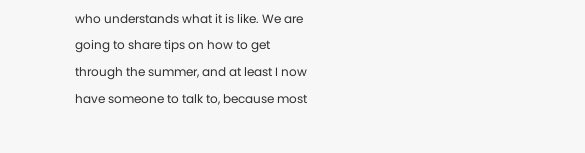who understands what it is like. We are going to share tips on how to get through the summer, and at least I now have someone to talk to, because most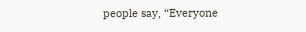people say, “Everyone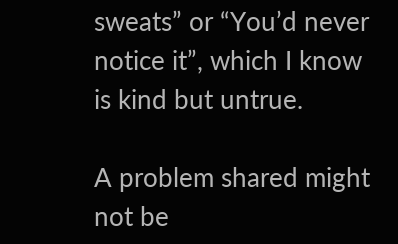sweats” or “You’d never notice it”, which I know is kind but untrue.

A problem shared might not be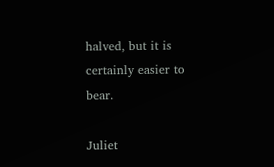halved, but it is certainly easier to bear.

Juliet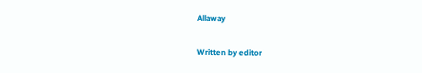Allaway

Written by editor